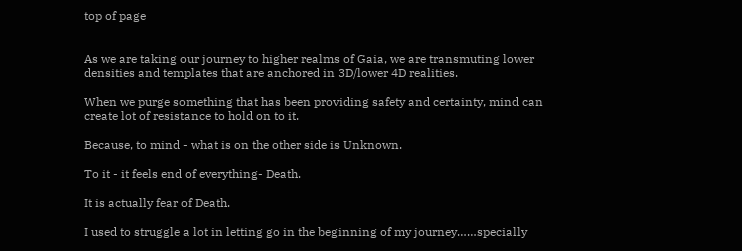top of page


As we are taking our journey to higher realms of Gaia, we are transmuting lower densities and templates that are anchored in 3D/lower 4D realities.

When we purge something that has been providing safety and certainty, mind can create lot of resistance to hold on to it.

Because, to mind - what is on the other side is Unknown.

To it - it feels end of everything- Death.

It is actually fear of Death.

I used to struggle a lot in letting go in the beginning of my journey……specially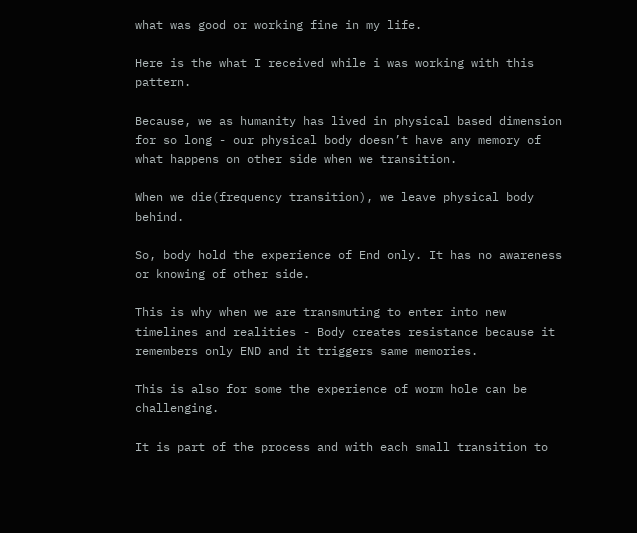what was good or working fine in my life.

Here is the what I received while i was working with this pattern.

Because, we as humanity has lived in physical based dimension for so long - our physical body doesn’t have any memory of what happens on other side when we transition.

When we die(frequency transition), we leave physical body behind.

So, body hold the experience of End only. It has no awareness or knowing of other side.

This is why when we are transmuting to enter into new timelines and realities - Body creates resistance because it remembers only END and it triggers same memories.

This is also for some the experience of worm hole can be challenging.

It is part of the process and with each small transition to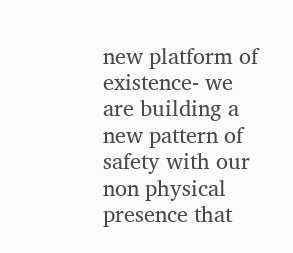new platform of existence- we are building a new pattern of safety with our non physical presence that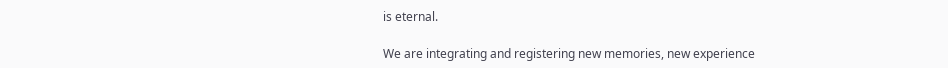is eternal.

We are integrating and registering new memories, new experience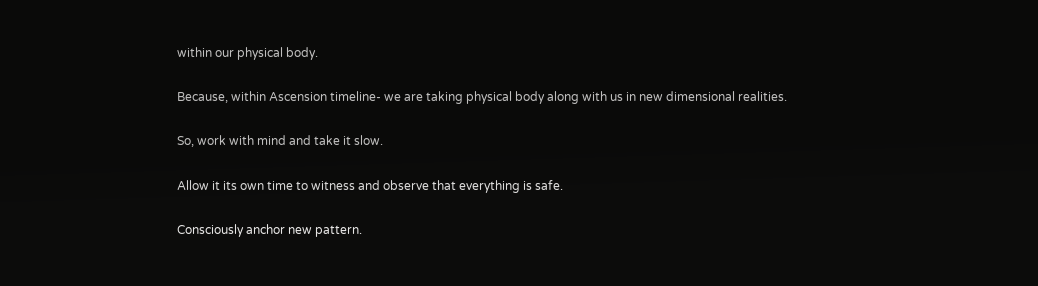within our physical body.

Because, within Ascension timeline- we are taking physical body along with us in new dimensional realities.

So, work with mind and take it slow.

Allow it its own time to witness and observe that everything is safe.

Consciously anchor new pattern.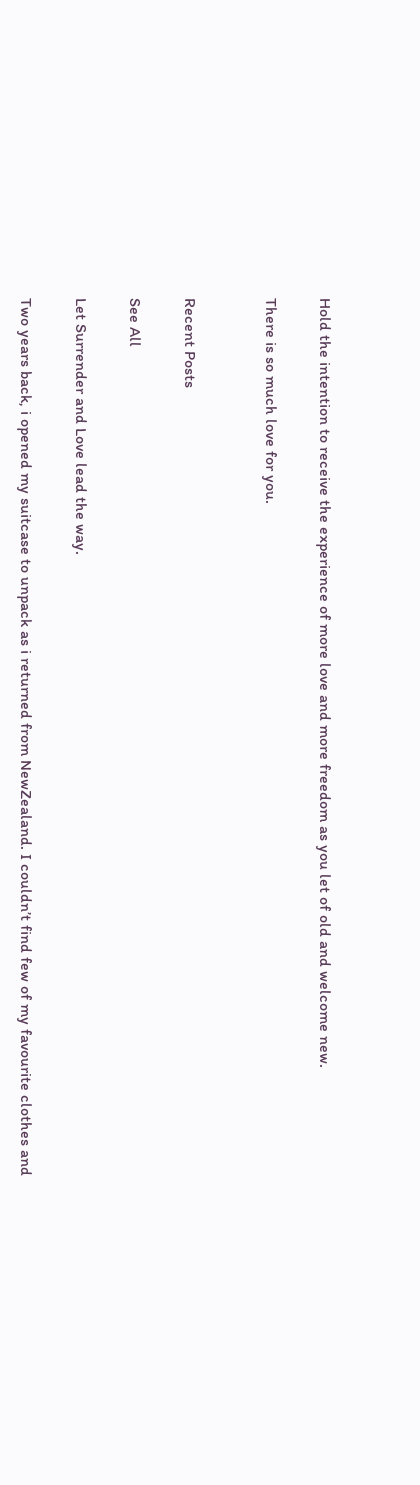Hold the intention to receive the experience of more love and more freedom as you let of old and welcome new.

There is so much love for you.


Recent Posts

See All

Let Surrender and Love lead the way.

Two years back, i opened my suitcase to unpack as i returned from NewZealand. I couldn’t find few of my favourite clothes and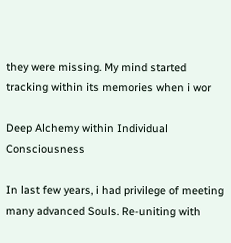they were missing. My mind started tracking within its memories when i wor

Deep Alchemy within Individual Consciousness

In last few years, i had privilege of meeting many advanced Souls. Re-uniting with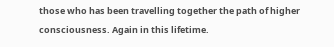those who has been travelling together the path of higher consciousness. Again in this lifetime.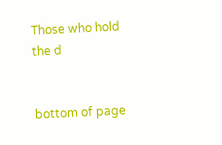Those who hold the d


bottom of page